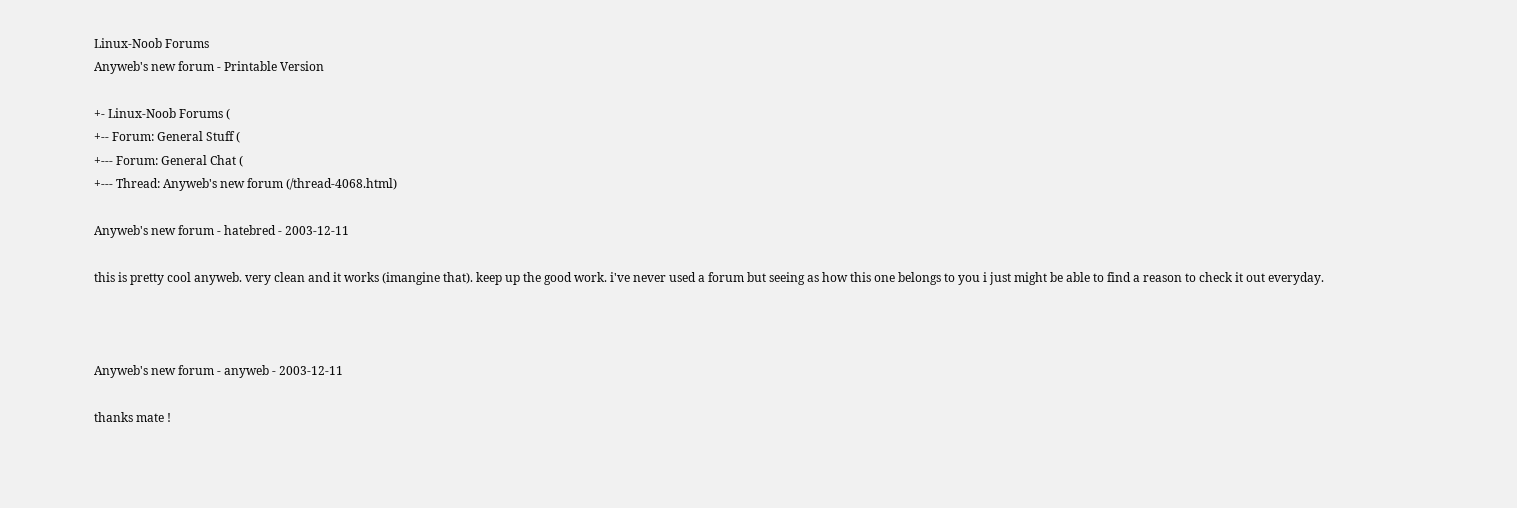Linux-Noob Forums
Anyweb's new forum - Printable Version

+- Linux-Noob Forums (
+-- Forum: General Stuff (
+--- Forum: General Chat (
+--- Thread: Anyweb's new forum (/thread-4068.html)

Anyweb's new forum - hatebred - 2003-12-11

this is pretty cool anyweb. very clean and it works (imangine that). keep up the good work. i've never used a forum but seeing as how this one belongs to you i just might be able to find a reason to check it out everyday.



Anyweb's new forum - anyweb - 2003-12-11

thanks mate !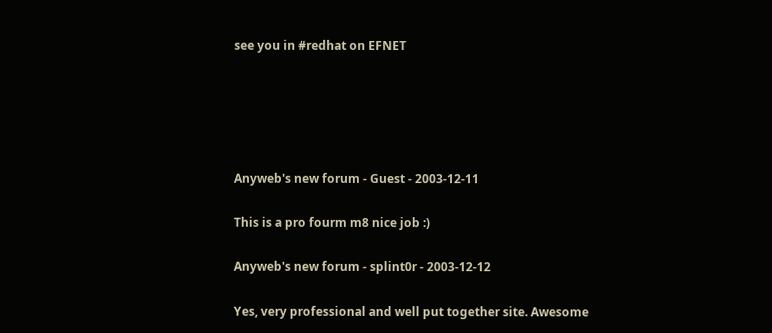see you in #redhat on EFNET





Anyweb's new forum - Guest - 2003-12-11

This is a pro fourm m8 nice job :)

Anyweb's new forum - splint0r - 2003-12-12

Yes, very professional and well put together site. Awesome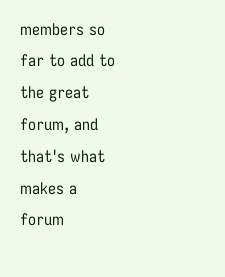members so far to add to the great forum, and that's what makes a forum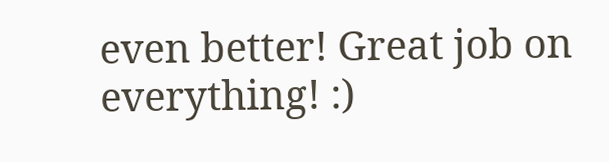even better! Great job on everything! :)